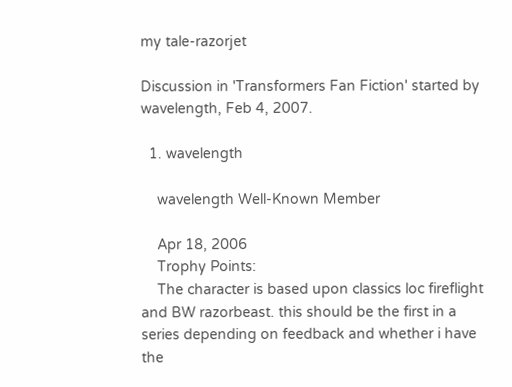my tale-razorjet

Discussion in 'Transformers Fan Fiction' started by wavelength, Feb 4, 2007.

  1. wavelength

    wavelength Well-Known Member

    Apr 18, 2006
    Trophy Points:
    The character is based upon classics loc fireflight and BW razorbeast. this should be the first in a series depending on feedback and whether i have the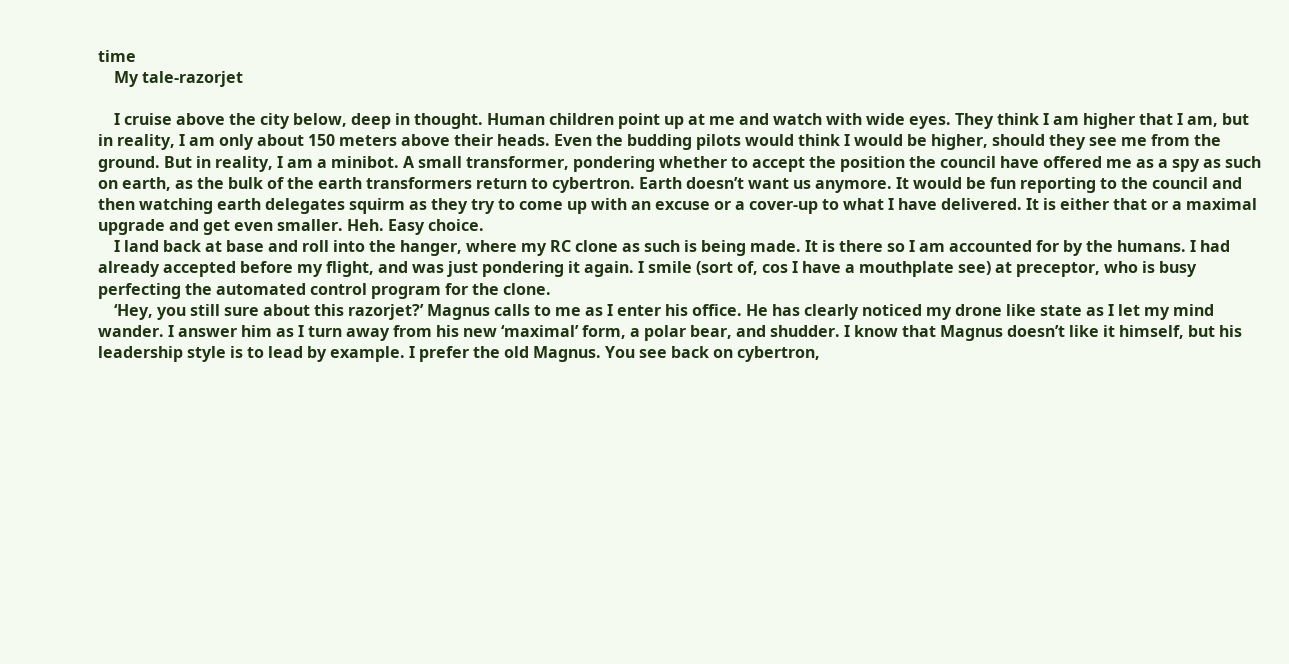time
    My tale-razorjet

    I cruise above the city below, deep in thought. Human children point up at me and watch with wide eyes. They think I am higher that I am, but in reality, I am only about 150 meters above their heads. Even the budding pilots would think I would be higher, should they see me from the ground. But in reality, I am a minibot. A small transformer, pondering whether to accept the position the council have offered me as a spy as such on earth, as the bulk of the earth transformers return to cybertron. Earth doesn’t want us anymore. It would be fun reporting to the council and then watching earth delegates squirm as they try to come up with an excuse or a cover-up to what I have delivered. It is either that or a maximal upgrade and get even smaller. Heh. Easy choice.
    I land back at base and roll into the hanger, where my RC clone as such is being made. It is there so I am accounted for by the humans. I had already accepted before my flight, and was just pondering it again. I smile (sort of, cos I have a mouthplate see) at preceptor, who is busy perfecting the automated control program for the clone.
    ‘Hey, you still sure about this razorjet?’ Magnus calls to me as I enter his office. He has clearly noticed my drone like state as I let my mind wander. I answer him as I turn away from his new ‘maximal’ form, a polar bear, and shudder. I know that Magnus doesn’t like it himself, but his leadership style is to lead by example. I prefer the old Magnus. You see back on cybertron,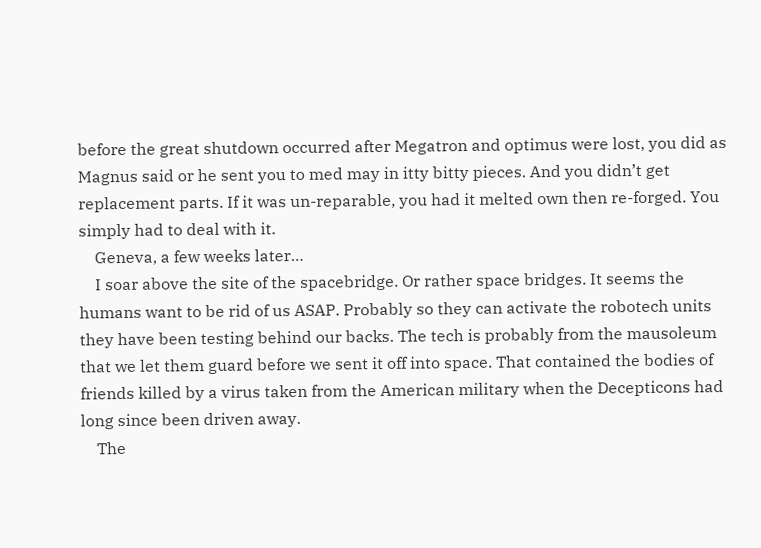before the great shutdown occurred after Megatron and optimus were lost, you did as Magnus said or he sent you to med may in itty bitty pieces. And you didn’t get replacement parts. If it was un-reparable, you had it melted own then re-forged. You simply had to deal with it.
    Geneva, a few weeks later…
    I soar above the site of the spacebridge. Or rather space bridges. It seems the humans want to be rid of us ASAP. Probably so they can activate the robotech units they have been testing behind our backs. The tech is probably from the mausoleum that we let them guard before we sent it off into space. That contained the bodies of friends killed by a virus taken from the American military when the Decepticons had long since been driven away.
    The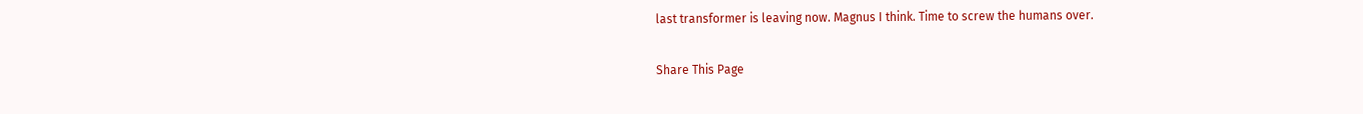last transformer is leaving now. Magnus I think. Time to screw the humans over.

Share This Page